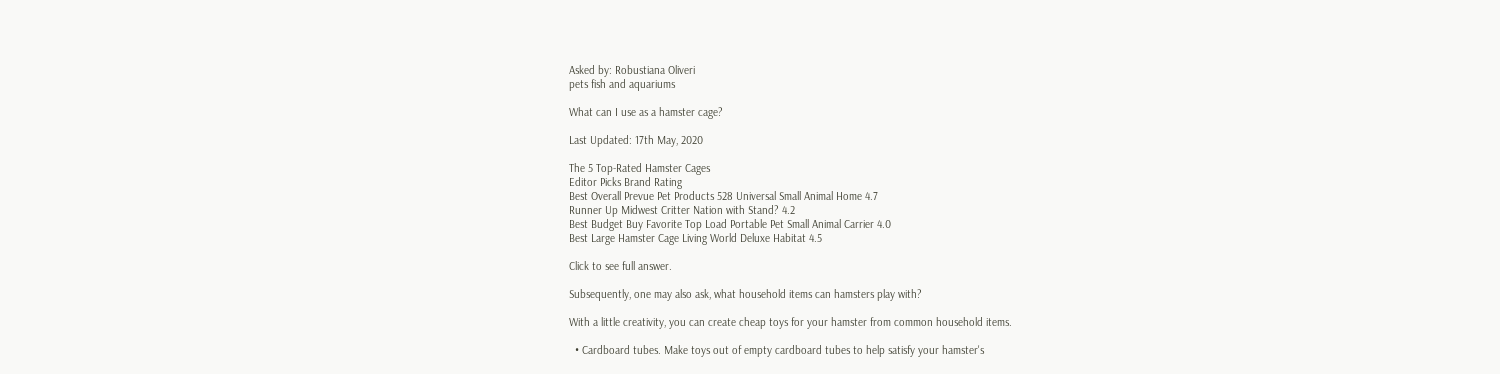Asked by: Robustiana Oliveri
pets fish and aquariums

What can I use as a hamster cage?

Last Updated: 17th May, 2020

The 5 Top-Rated Hamster Cages
Editor Picks Brand Rating
Best Overall Prevue Pet Products 528 Universal Small Animal Home 4.7
Runner Up Midwest Critter Nation with Stand? 4.2
Best Budget Buy Favorite Top Load Portable Pet Small Animal Carrier 4.0
Best Large Hamster Cage Living World Deluxe Habitat 4.5

Click to see full answer.

Subsequently, one may also ask, what household items can hamsters play with?

With a little creativity, you can create cheap toys for your hamster from common household items.

  • Cardboard tubes. Make toys out of empty cardboard tubes to help satisfy your hamster's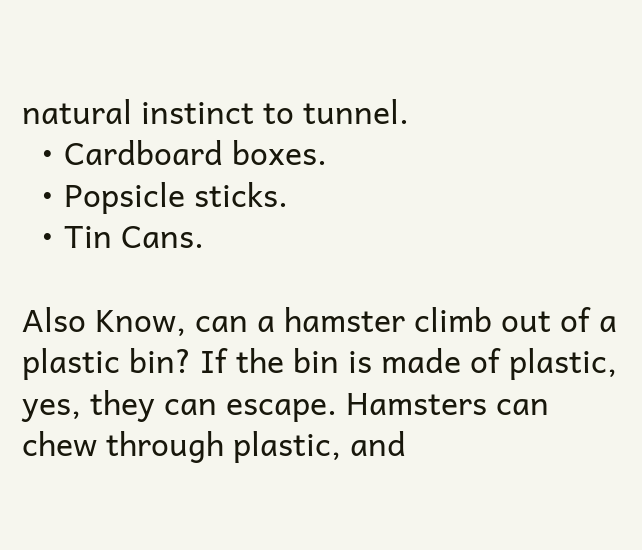natural instinct to tunnel.
  • Cardboard boxes.
  • Popsicle sticks.
  • Tin Cans.

Also Know, can a hamster climb out of a plastic bin? If the bin is made of plastic, yes, they can escape. Hamsters can chew through plastic, and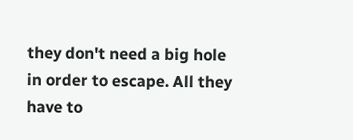they don't need a big hole in order to escape. All they have to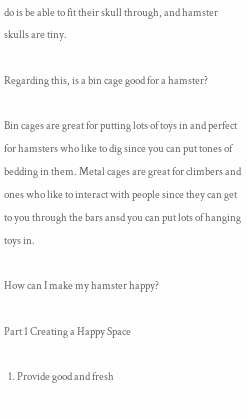do is be able to fit their skull through, and hamster skulls are tiny.

Regarding this, is a bin cage good for a hamster?

Bin cages are great for putting lots of toys in and perfect for hamsters who like to dig since you can put tones of bedding in them. Metal cages are great for climbers and ones who like to interact with people since they can get to you through the bars ansd you can put lots of hanging toys in.

How can I make my hamster happy?

Part 1 Creating a Happy Space

  1. Provide good and fresh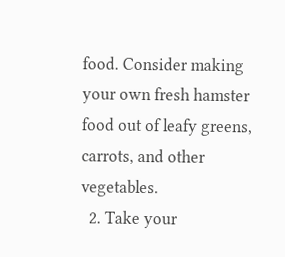food. Consider making your own fresh hamster food out of leafy greens, carrots, and other vegetables.
  2. Take your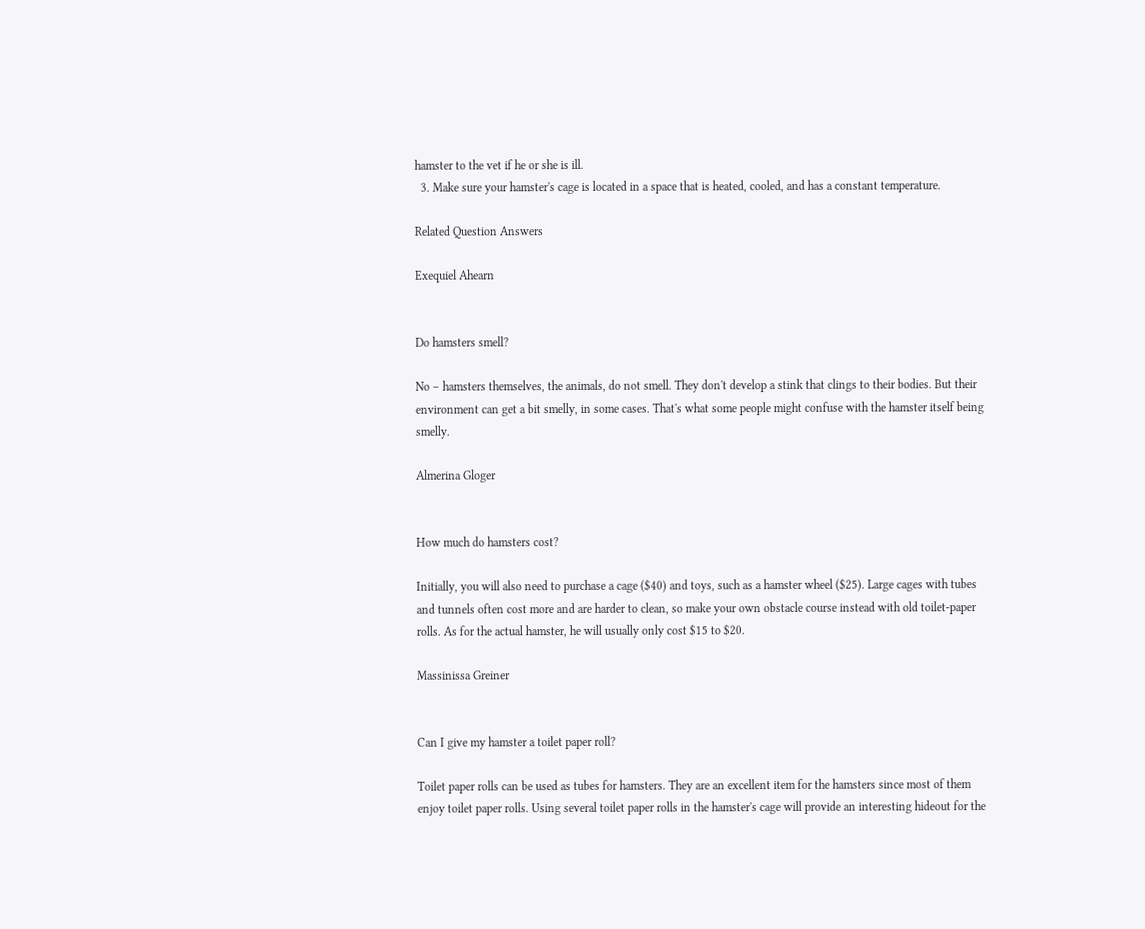hamster to the vet if he or she is ill.
  3. Make sure your hamster's cage is located in a space that is heated, cooled, and has a constant temperature.

Related Question Answers

Exequiel Ahearn


Do hamsters smell?

No – hamsters themselves, the animals, do not smell. They don't develop a stink that clings to their bodies. But their environment can get a bit smelly, in some cases. That's what some people might confuse with the hamster itself being smelly.

Almerina Gloger


How much do hamsters cost?

Initially, you will also need to purchase a cage ($40) and toys, such as a hamster wheel ($25). Large cages with tubes and tunnels often cost more and are harder to clean, so make your own obstacle course instead with old toilet-paper rolls. As for the actual hamster, he will usually only cost $15 to $20.

Massinissa Greiner


Can I give my hamster a toilet paper roll?

Toilet paper rolls can be used as tubes for hamsters. They are an excellent item for the hamsters since most of them enjoy toilet paper rolls. Using several toilet paper rolls in the hamster's cage will provide an interesting hideout for the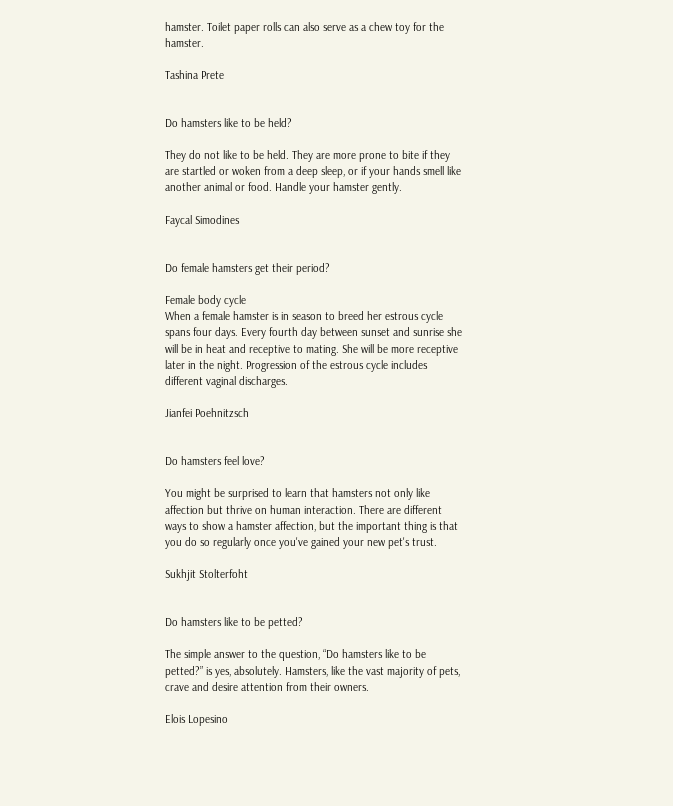hamster. Toilet paper rolls can also serve as a chew toy for the hamster.

Tashina Prete


Do hamsters like to be held?

They do not like to be held. They are more prone to bite if they are startled or woken from a deep sleep, or if your hands smell like another animal or food. Handle your hamster gently.

Faycal Simodines


Do female hamsters get their period?

Female body cycle
When a female hamster is in season to breed her estrous cycle spans four days. Every fourth day between sunset and sunrise she will be in heat and receptive to mating. She will be more receptive later in the night. Progression of the estrous cycle includes different vaginal discharges.

Jianfei Poehnitzsch


Do hamsters feel love?

You might be surprised to learn that hamsters not only like affection but thrive on human interaction. There are different ways to show a hamster affection, but the important thing is that you do so regularly once you've gained your new pet's trust.

Sukhjit Stolterfoht


Do hamsters like to be petted?

The simple answer to the question, “Do hamsters like to be petted?” is yes, absolutely. Hamsters, like the vast majority of pets, crave and desire attention from their owners.

Elois Lopesino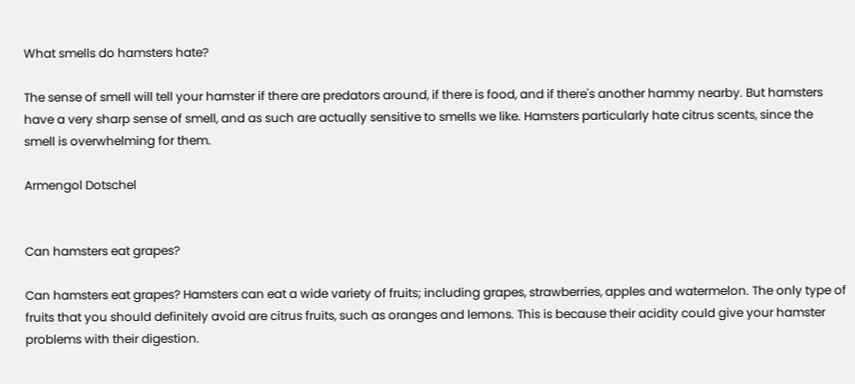What smells do hamsters hate?

The sense of smell will tell your hamster if there are predators around, if there is food, and if there's another hammy nearby. But hamsters have a very sharp sense of smell, and as such are actually sensitive to smells we like. Hamsters particularly hate citrus scents, since the smell is overwhelming for them.

Armengol Dotschel


Can hamsters eat grapes?

Can hamsters eat grapes? Hamsters can eat a wide variety of fruits; including grapes, strawberries, apples and watermelon. The only type of fruits that you should definitely avoid are citrus fruits, such as oranges and lemons. This is because their acidity could give your hamster problems with their digestion.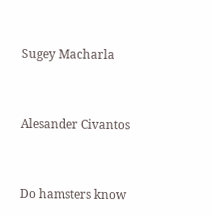Sugey Macharla


Alesander Civantos


Do hamsters know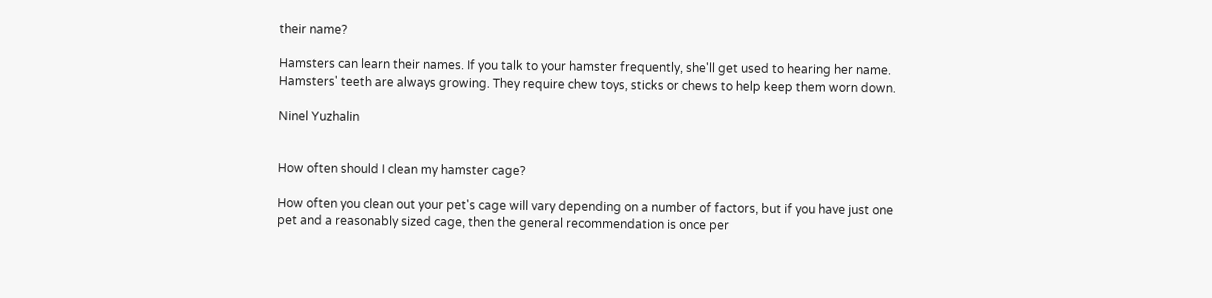their name?

Hamsters can learn their names. If you talk to your hamster frequently, she'll get used to hearing her name. Hamsters' teeth are always growing. They require chew toys, sticks or chews to help keep them worn down.

Ninel Yuzhalin


How often should I clean my hamster cage?

How often you clean out your pet's cage will vary depending on a number of factors, but if you have just one pet and a reasonably sized cage, then the general recommendation is once per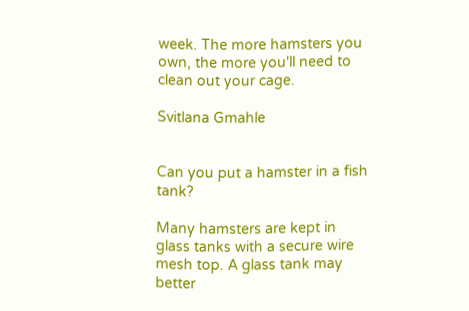week. The more hamsters you own, the more you'll need to clean out your cage.

Svitlana Gmahle


Can you put a hamster in a fish tank?

Many hamsters are kept in glass tanks with a secure wire mesh top. A glass tank may better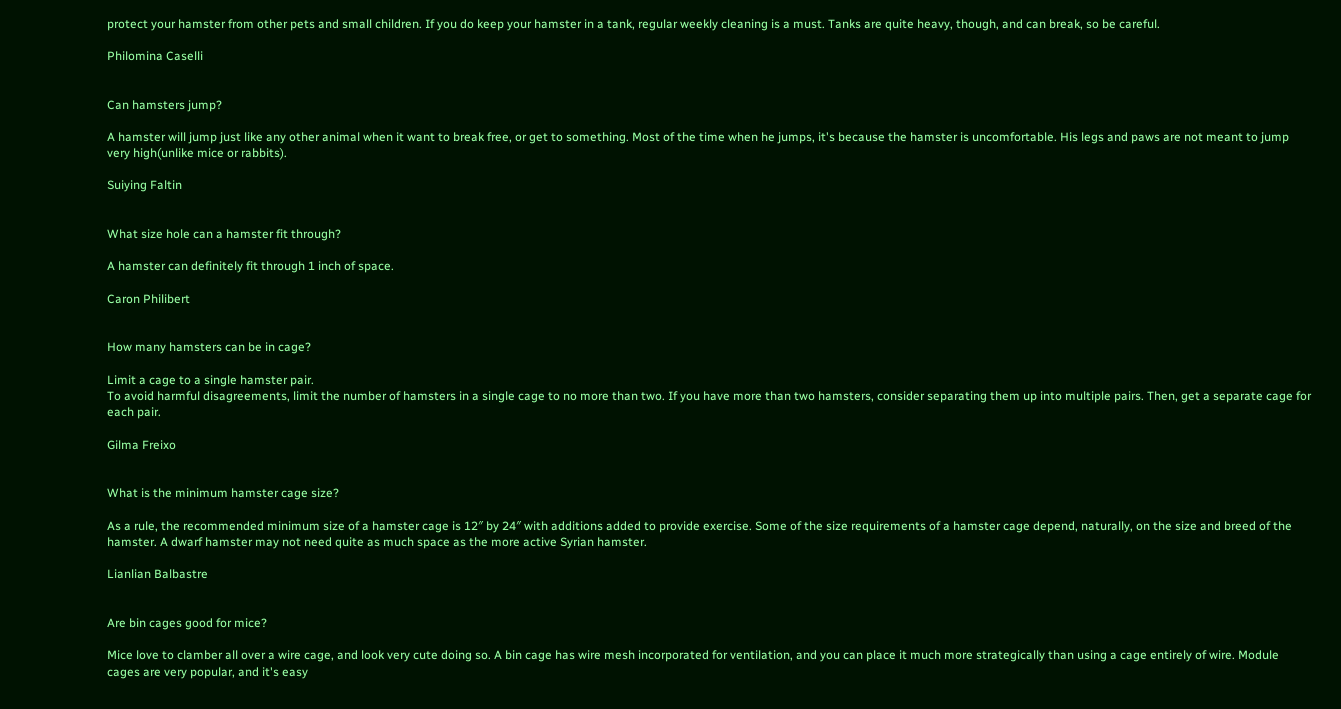protect your hamster from other pets and small children. If you do keep your hamster in a tank, regular weekly cleaning is a must. Tanks are quite heavy, though, and can break, so be careful.

Philomina Caselli


Can hamsters jump?

A hamster will jump just like any other animal when it want to break free, or get to something. Most of the time when he jumps, it's because the hamster is uncomfortable. His legs and paws are not meant to jump very high(unlike mice or rabbits).

Suiying Faltin


What size hole can a hamster fit through?

A hamster can definitely fit through 1 inch of space.

Caron Philibert


How many hamsters can be in cage?

Limit a cage to a single hamster pair.
To avoid harmful disagreements, limit the number of hamsters in a single cage to no more than two. If you have more than two hamsters, consider separating them up into multiple pairs. Then, get a separate cage for each pair.

Gilma Freixo


What is the minimum hamster cage size?

As a rule, the recommended minimum size of a hamster cage is 12″ by 24″ with additions added to provide exercise. Some of the size requirements of a hamster cage depend, naturally, on the size and breed of the hamster. A dwarf hamster may not need quite as much space as the more active Syrian hamster.

Lianlian Balbastre


Are bin cages good for mice?

Mice love to clamber all over a wire cage, and look very cute doing so. A bin cage has wire mesh incorporated for ventilation, and you can place it much more strategically than using a cage entirely of wire. Module cages are very popular, and it's easy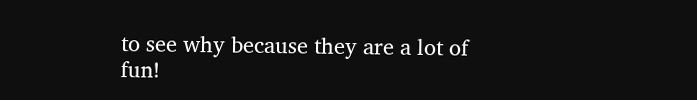to see why because they are a lot of fun!